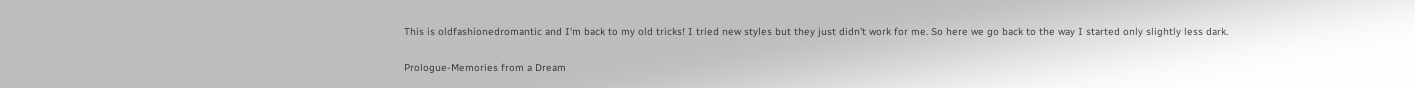This is oldfashionedromantic and I'm back to my old tricks! I tried new styles but they just didn't work for me. So here we go back to the way I started only slightly less dark.

Prologue-Memories from a Dream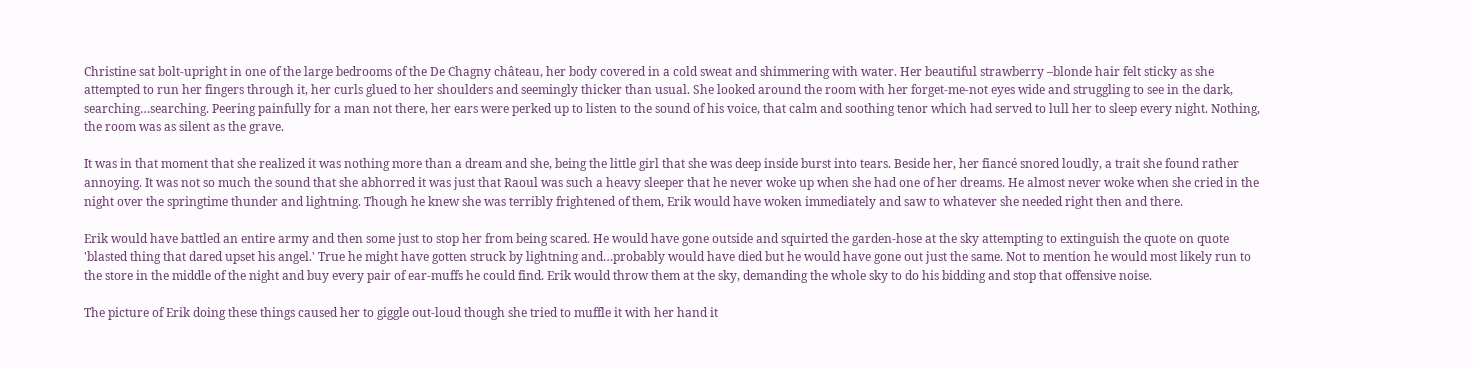Christine sat bolt-upright in one of the large bedrooms of the De Chagny château, her body covered in a cold sweat and shimmering with water. Her beautiful strawberry –blonde hair felt sticky as she attempted to run her fingers through it, her curls glued to her shoulders and seemingly thicker than usual. She looked around the room with her forget-me-not eyes wide and struggling to see in the dark, searching…searching. Peering painfully for a man not there, her ears were perked up to listen to the sound of his voice, that calm and soothing tenor which had served to lull her to sleep every night. Nothing, the room was as silent as the grave.

It was in that moment that she realized it was nothing more than a dream and she, being the little girl that she was deep inside burst into tears. Beside her, her fiancé snored loudly, a trait she found rather annoying. It was not so much the sound that she abhorred it was just that Raoul was such a heavy sleeper that he never woke up when she had one of her dreams. He almost never woke when she cried in the night over the springtime thunder and lightning. Though he knew she was terribly frightened of them, Erik would have woken immediately and saw to whatever she needed right then and there.

Erik would have battled an entire army and then some just to stop her from being scared. He would have gone outside and squirted the garden-hose at the sky attempting to extinguish the quote on quote 'blasted thing that dared upset his angel.' True he might have gotten struck by lightning and…probably would have died but he would have gone out just the same. Not to mention he would most likely run to the store in the middle of the night and buy every pair of ear-muffs he could find. Erik would throw them at the sky, demanding the whole sky to do his bidding and stop that offensive noise.

The picture of Erik doing these things caused her to giggle out-loud though she tried to muffle it with her hand it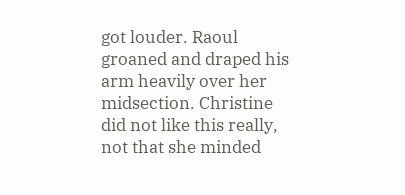got louder. Raoul groaned and draped his arm heavily over her midsection. Christine did not like this really, not that she minded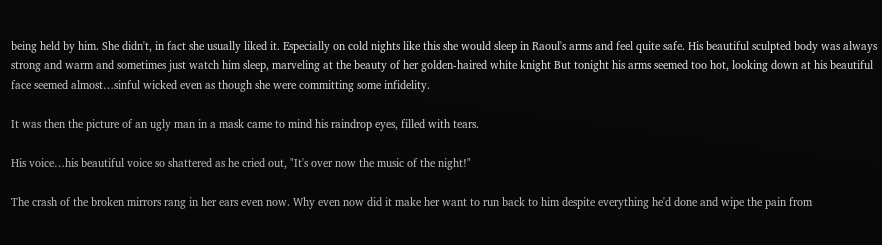being held by him. She didn't, in fact she usually liked it. Especially on cold nights like this she would sleep in Raoul's arms and feel quite safe. His beautiful sculpted body was always strong and warm and sometimes just watch him sleep, marveling at the beauty of her golden-haired white knight But tonight his arms seemed too hot, looking down at his beautiful face seemed almost…sinful wicked even as though she were committing some infidelity.

It was then the picture of an ugly man in a mask came to mind his raindrop eyes, filled with tears.

His voice…his beautiful voice so shattered as he cried out, "It's over now the music of the night!"

The crash of the broken mirrors rang in her ears even now. Why even now did it make her want to run back to him despite everything he'd done and wipe the pain from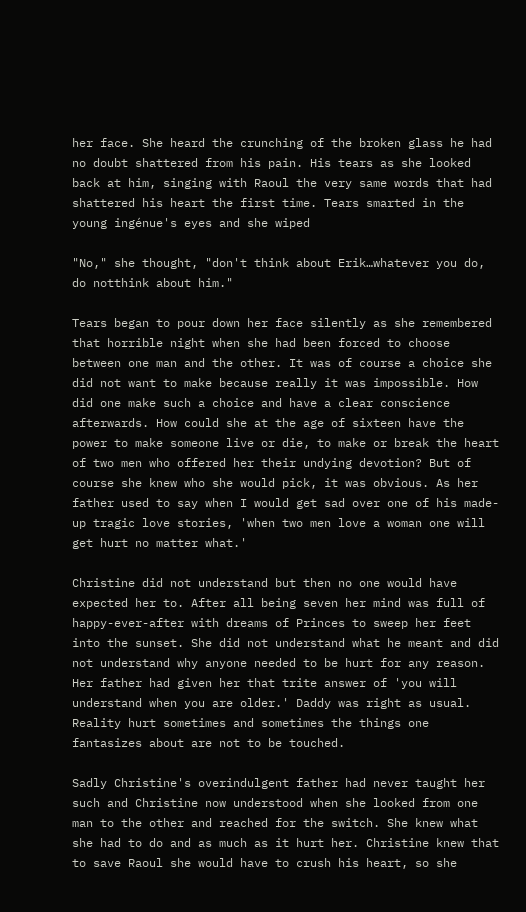her face. She heard the crunching of the broken glass he had no doubt shattered from his pain. His tears as she looked back at him, singing with Raoul the very same words that had shattered his heart the first time. Tears smarted in the young ingénue's eyes and she wiped

"No," she thought, "don't think about Erik…whatever you do, do notthink about him."

Tears began to pour down her face silently as she remembered that horrible night when she had been forced to choose between one man and the other. It was of course a choice she did not want to make because really it was impossible. How did one make such a choice and have a clear conscience afterwards. How could she at the age of sixteen have the power to make someone live or die, to make or break the heart of two men who offered her their undying devotion? But of course she knew who she would pick, it was obvious. As her father used to say when I would get sad over one of his made-up tragic love stories, 'when two men love a woman one will get hurt no matter what.'

Christine did not understand but then no one would have expected her to. After all being seven her mind was full of happy-ever-after with dreams of Princes to sweep her feet into the sunset. She did not understand what he meant and did not understand why anyone needed to be hurt for any reason. Her father had given her that trite answer of 'you will understand when you are older.' Daddy was right as usual. Reality hurt sometimes and sometimes the things one fantasizes about are not to be touched.

Sadly Christine's overindulgent father had never taught her such and Christine now understood when she looked from one man to the other and reached for the switch. She knew what she had to do and as much as it hurt her. Christine knew that to save Raoul she would have to crush his heart, so she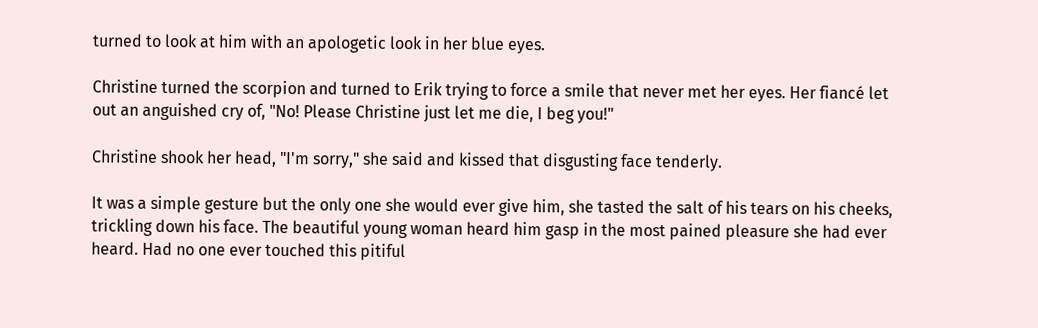turned to look at him with an apologetic look in her blue eyes.

Christine turned the scorpion and turned to Erik trying to force a smile that never met her eyes. Her fiancé let out an anguished cry of, "No! Please Christine just let me die, I beg you!"

Christine shook her head, "I'm sorry," she said and kissed that disgusting face tenderly.

It was a simple gesture but the only one she would ever give him, she tasted the salt of his tears on his cheeks, trickling down his face. The beautiful young woman heard him gasp in the most pained pleasure she had ever heard. Had no one ever touched this pitiful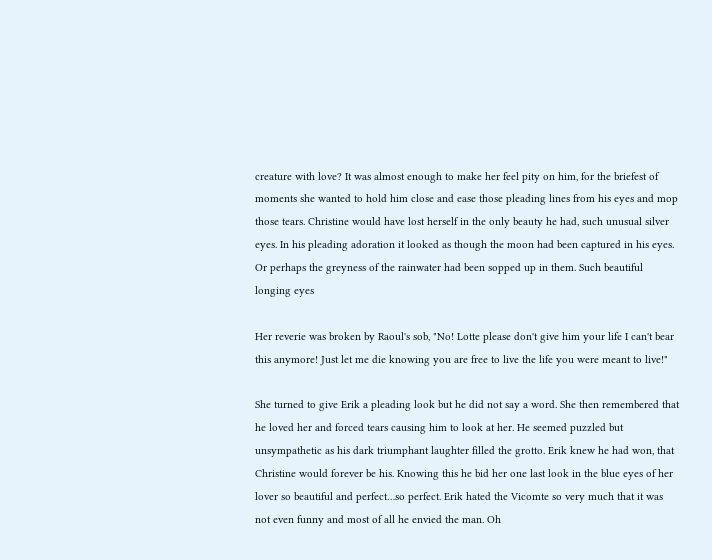creature with love? It was almost enough to make her feel pity on him, for the briefest of moments she wanted to hold him close and ease those pleading lines from his eyes and mop those tears. Christine would have lost herself in the only beauty he had, such unusual silver eyes. In his pleading adoration it looked as though the moon had been captured in his eyes. Or perhaps the greyness of the rainwater had been sopped up in them. Such beautiful longing eyes

Her reverie was broken by Raoul's sob, "No! Lotte please don't give him your life I can't bear this anymore! Just let me die knowing you are free to live the life you were meant to live!"

She turned to give Erik a pleading look but he did not say a word. She then remembered that he loved her and forced tears causing him to look at her. He seemed puzzled but unsympathetic as his dark triumphant laughter filled the grotto. Erik knew he had won, that Christine would forever be his. Knowing this he bid her one last look in the blue eyes of her lover so beautiful and perfect…so perfect. Erik hated the Vicomte so very much that it was not even funny and most of all he envied the man. Oh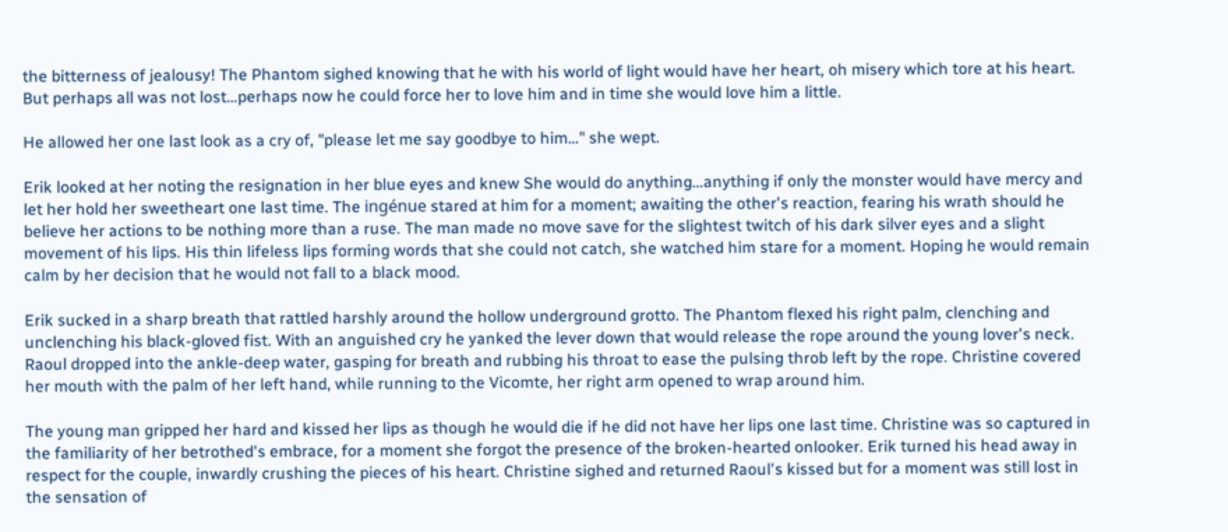the bitterness of jealousy! The Phantom sighed knowing that he with his world of light would have her heart, oh misery which tore at his heart. But perhaps all was not lost…perhaps now he could force her to love him and in time she would love him a little.

He allowed her one last look as a cry of, "please let me say goodbye to him…" she wept.

Erik looked at her noting the resignation in her blue eyes and knew She would do anything…anything if only the monster would have mercy and let her hold her sweetheart one last time. The ingénue stared at him for a moment; awaiting the other's reaction, fearing his wrath should he believe her actions to be nothing more than a ruse. The man made no move save for the slightest twitch of his dark silver eyes and a slight movement of his lips. His thin lifeless lips forming words that she could not catch, she watched him stare for a moment. Hoping he would remain calm by her decision that he would not fall to a black mood.

Erik sucked in a sharp breath that rattled harshly around the hollow underground grotto. The Phantom flexed his right palm, clenching and unclenching his black-gloved fist. With an anguished cry he yanked the lever down that would release the rope around the young lover's neck. Raoul dropped into the ankle-deep water, gasping for breath and rubbing his throat to ease the pulsing throb left by the rope. Christine covered her mouth with the palm of her left hand, while running to the Vicomte, her right arm opened to wrap around him.

The young man gripped her hard and kissed her lips as though he would die if he did not have her lips one last time. Christine was so captured in the familiarity of her betrothed's embrace, for a moment she forgot the presence of the broken-hearted onlooker. Erik turned his head away in respect for the couple, inwardly crushing the pieces of his heart. Christine sighed and returned Raoul's kissed but for a moment was still lost in the sensation of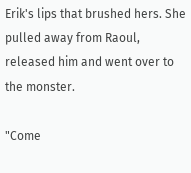Erik's lips that brushed hers. She pulled away from Raoul, released him and went over to the monster.

"Come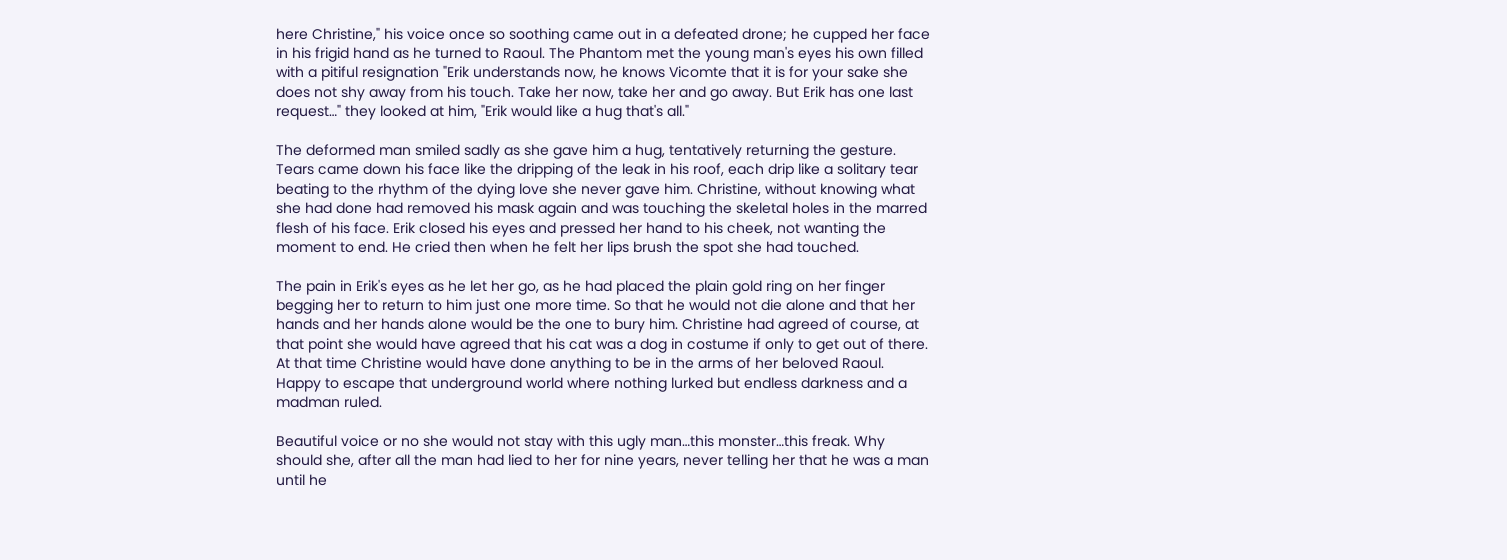here Christine," his voice once so soothing came out in a defeated drone; he cupped her face in his frigid hand as he turned to Raoul. The Phantom met the young man's eyes his own filled with a pitiful resignation "Erik understands now, he knows Vicomte that it is for your sake she does not shy away from his touch. Take her now, take her and go away. But Erik has one last request…" they looked at him, "Erik would like a hug that's all."

The deformed man smiled sadly as she gave him a hug, tentatively returning the gesture. Tears came down his face like the dripping of the leak in his roof, each drip like a solitary tear beating to the rhythm of the dying love she never gave him. Christine, without knowing what she had done had removed his mask again and was touching the skeletal holes in the marred flesh of his face. Erik closed his eyes and pressed her hand to his cheek, not wanting the moment to end. He cried then when he felt her lips brush the spot she had touched.

The pain in Erik's eyes as he let her go, as he had placed the plain gold ring on her finger begging her to return to him just one more time. So that he would not die alone and that her hands and her hands alone would be the one to bury him. Christine had agreed of course, at that point she would have agreed that his cat was a dog in costume if only to get out of there. At that time Christine would have done anything to be in the arms of her beloved Raoul. Happy to escape that underground world where nothing lurked but endless darkness and a madman ruled.

Beautiful voice or no she would not stay with this ugly man…this monster…this freak. Why should she, after all the man had lied to her for nine years, never telling her that he was a man until he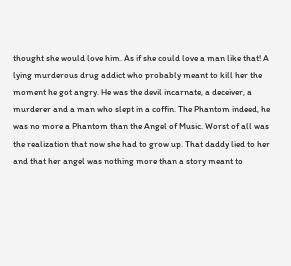thought she would love him. As if she could love a man like that! A lying murderous drug addict who probably meant to kill her the moment he got angry. He was the devil incarnate, a deceiver, a murderer and a man who slept in a coffin. The Phantom indeed, he was no more a Phantom than the Angel of Music. Worst of all was the realization that now she had to grow up. That daddy lied to her and that her angel was nothing more than a story meant to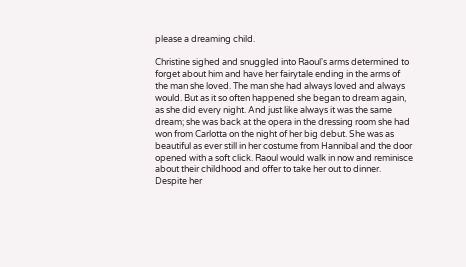please a dreaming child.

Christine sighed and snuggled into Raoul's arms determined to forget about him and have her fairytale ending in the arms of the man she loved. The man she had always loved and always would. But as it so often happened she began to dream again, as she did every night. And just like always it was the same dream; she was back at the opera in the dressing room she had won from Carlotta on the night of her big debut. She was as beautiful as ever still in her costume from Hannibal and the door opened with a soft click. Raoul would walk in now and reminisce about their childhood and offer to take her out to dinner. Despite her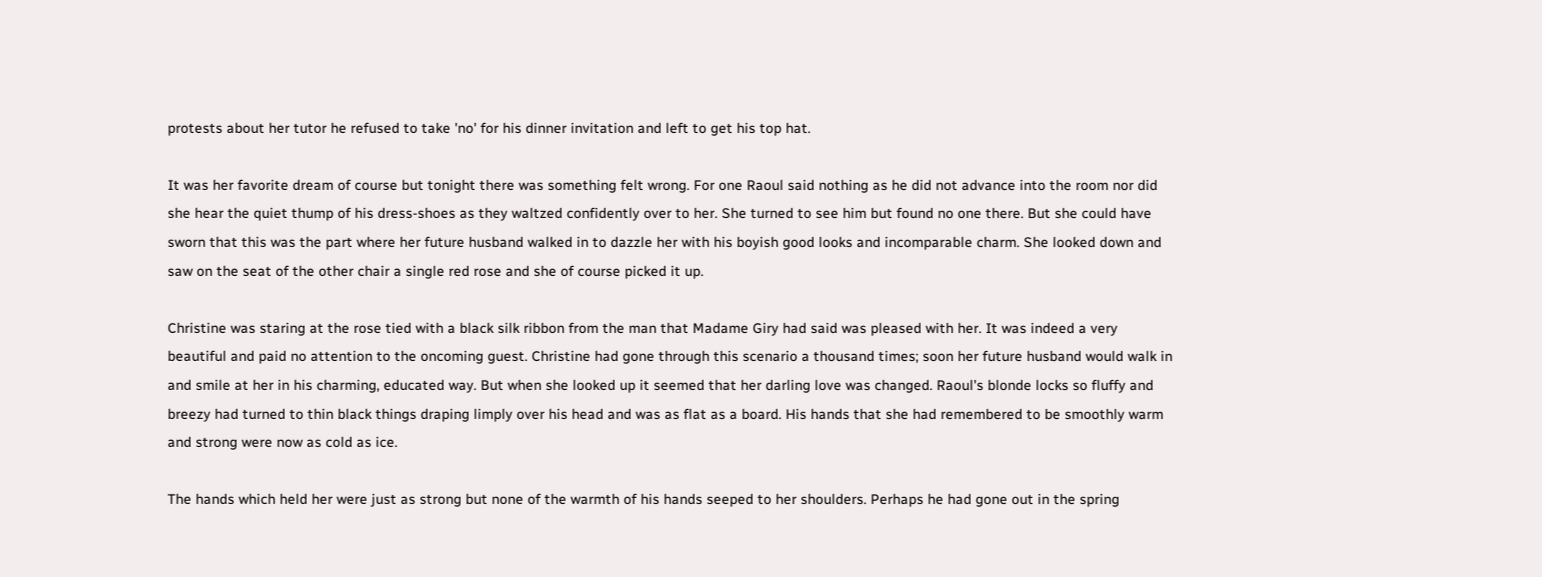protests about her tutor he refused to take 'no' for his dinner invitation and left to get his top hat.

It was her favorite dream of course but tonight there was something felt wrong. For one Raoul said nothing as he did not advance into the room nor did she hear the quiet thump of his dress-shoes as they waltzed confidently over to her. She turned to see him but found no one there. But she could have sworn that this was the part where her future husband walked in to dazzle her with his boyish good looks and incomparable charm. She looked down and saw on the seat of the other chair a single red rose and she of course picked it up.

Christine was staring at the rose tied with a black silk ribbon from the man that Madame Giry had said was pleased with her. It was indeed a very beautiful and paid no attention to the oncoming guest. Christine had gone through this scenario a thousand times; soon her future husband would walk in and smile at her in his charming, educated way. But when she looked up it seemed that her darling love was changed. Raoul's blonde locks so fluffy and breezy had turned to thin black things draping limply over his head and was as flat as a board. His hands that she had remembered to be smoothly warm and strong were now as cold as ice.

The hands which held her were just as strong but none of the warmth of his hands seeped to her shoulders. Perhaps he had gone out in the spring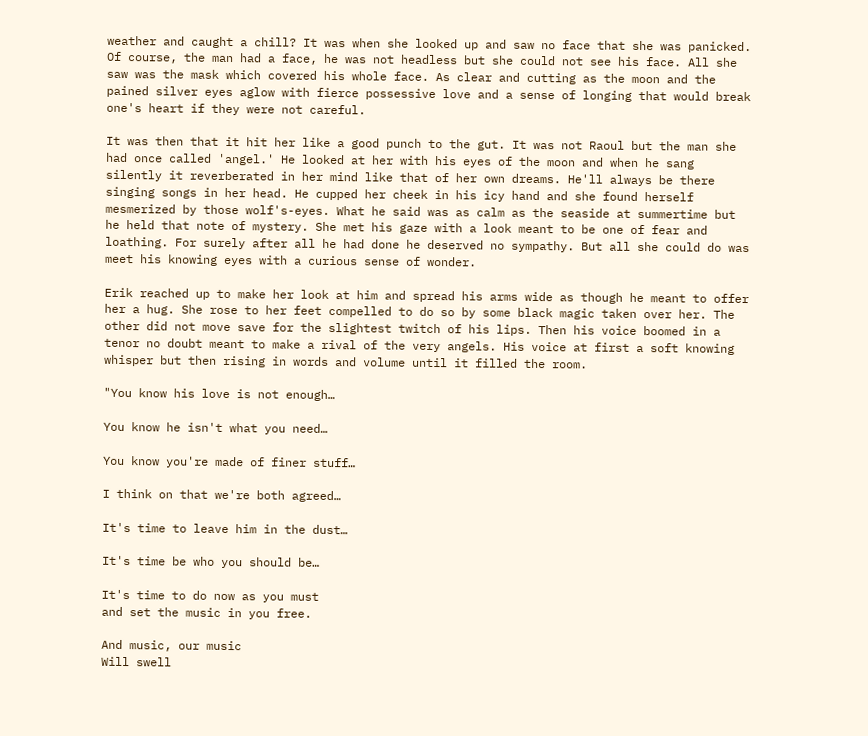weather and caught a chill? It was when she looked up and saw no face that she was panicked. Of course, the man had a face, he was not headless but she could not see his face. All she saw was the mask which covered his whole face. As clear and cutting as the moon and the pained silver eyes aglow with fierce possessive love and a sense of longing that would break one's heart if they were not careful.

It was then that it hit her like a good punch to the gut. It was not Raoul but the man she had once called 'angel.' He looked at her with his eyes of the moon and when he sang silently it reverberated in her mind like that of her own dreams. He'll always be there singing songs in her head. He cupped her cheek in his icy hand and she found herself mesmerized by those wolf's-eyes. What he said was as calm as the seaside at summertime but he held that note of mystery. She met his gaze with a look meant to be one of fear and loathing. For surely after all he had done he deserved no sympathy. But all she could do was meet his knowing eyes with a curious sense of wonder.

Erik reached up to make her look at him and spread his arms wide as though he meant to offer her a hug. She rose to her feet compelled to do so by some black magic taken over her. The other did not move save for the slightest twitch of his lips. Then his voice boomed in a tenor no doubt meant to make a rival of the very angels. His voice at first a soft knowing whisper but then rising in words and volume until it filled the room.

"You know his love is not enough…

You know he isn't what you need…

You know you're made of finer stuff…

I think on that we're both agreed…

It's time to leave him in the dust…

It's time be who you should be…

It's time to do now as you must
and set the music in you free.

And music, our music
Will swell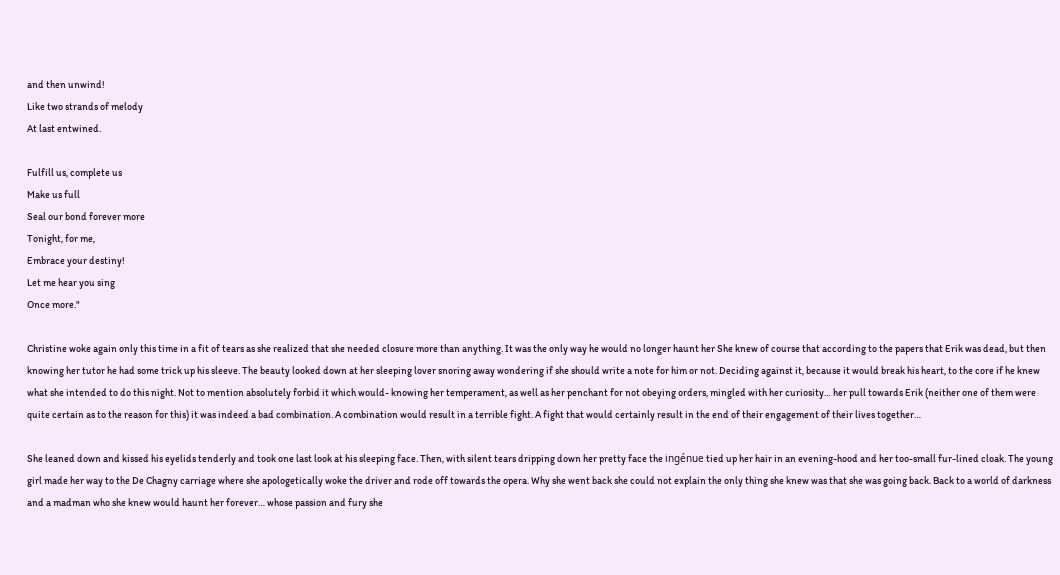and then unwind!
Like two strands of melody
At last entwined.

Fulfill us, complete us
Make us full
Seal our bond forever more
Tonight, for me,
Embrace your destiny!
Let me hear you sing
Once more."

Christine woke again only this time in a fit of tears as she realized that she needed closure more than anything. It was the only way he would no longer haunt her She knew of course that according to the papers that Erik was dead, but then knowing her tutor he had some trick up his sleeve. The beauty looked down at her sleeping lover snoring away wondering if she should write a note for him or not. Deciding against it, because it would break his heart, to the core if he knew what she intended to do this night. Not to mention absolutely forbid it which would- knowing her temperament, as well as her penchant for not obeying orders, mingled with her curiosity… her pull towards Erik (neither one of them were quite certain as to the reason for this) it was indeed a bad combination. A combination would result in a terrible fight. A fight that would certainly result in the end of their engagement of their lives together…

She leaned down and kissed his eyelids tenderly and took one last look at his sleeping face. Then, with silent tears dripping down her pretty face the ingénue tied up her hair in an evening-hood and her too-small fur-lined cloak. The young girl made her way to the De Chagny carriage where she apologetically woke the driver and rode off towards the opera. Why she went back she could not explain the only thing she knew was that she was going back. Back to a world of darkness and a madman who she knew would haunt her forever… whose passion and fury she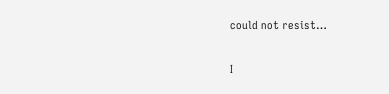could not resist…

I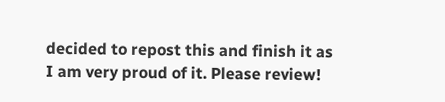decided to repost this and finish it as I am very proud of it. Please review!